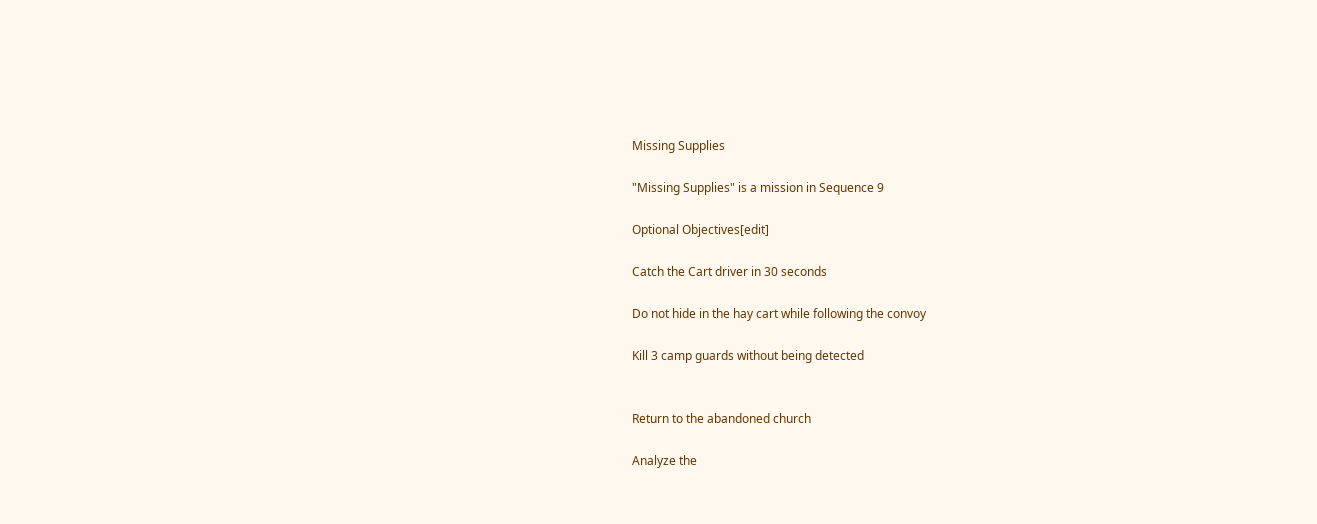Missing Supplies

"Missing Supplies" is a mission in Sequence 9

Optional Objectives[edit]

Catch the Cart driver in 30 seconds

Do not hide in the hay cart while following the convoy

Kill 3 camp guards without being detected


Return to the abandoned church

Analyze the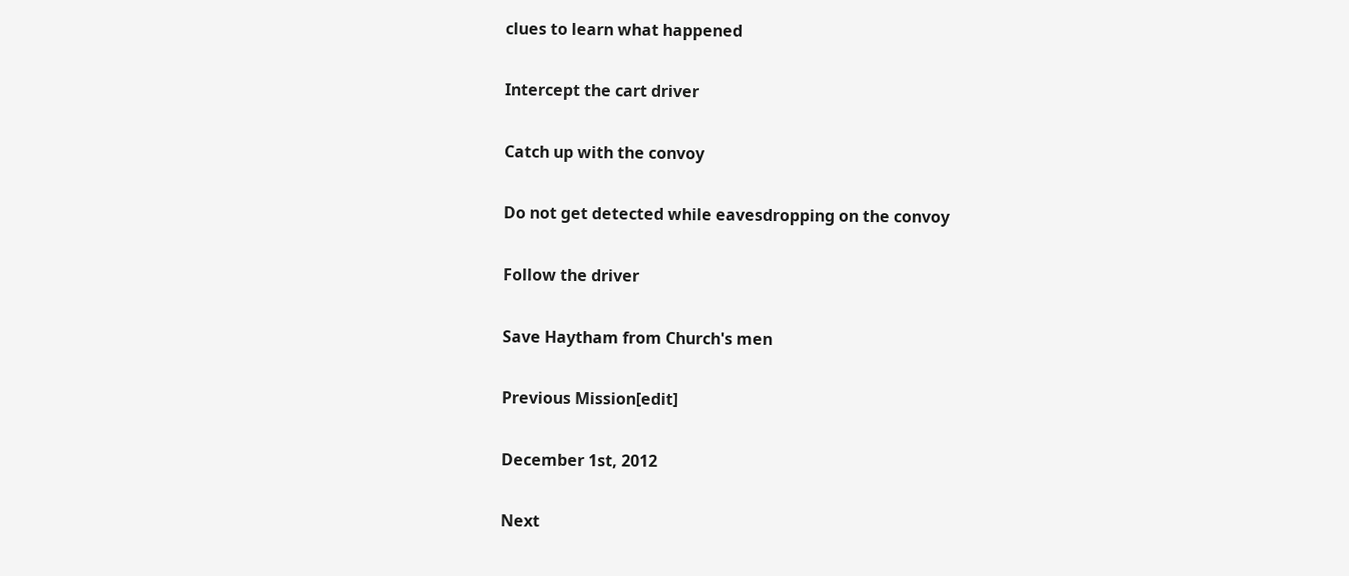clues to learn what happened

Intercept the cart driver

Catch up with the convoy

Do not get detected while eavesdropping on the convoy

Follow the driver

Save Haytham from Church's men

Previous Mission[edit]

December 1st, 2012

Next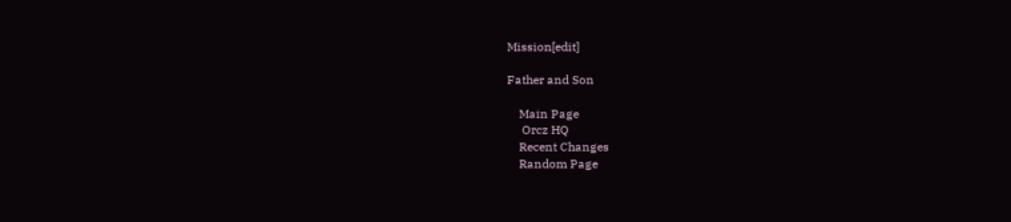Mission[edit]

Father and Son

    Main Page
     Orcz HQ
    Recent Changes
    Random Page